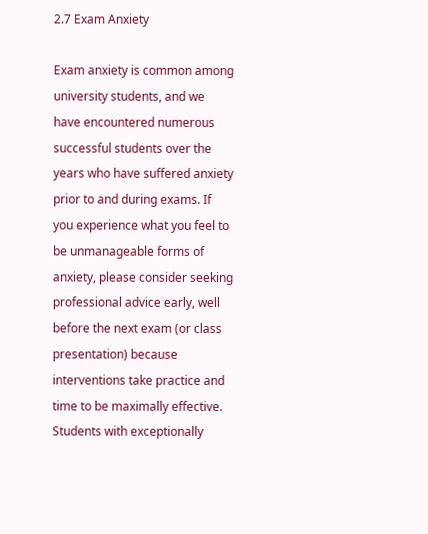2.7 Exam Anxiety

Exam anxiety is common among university students, and we have encountered numerous successful students over the years who have suffered anxiety prior to and during exams. If you experience what you feel to be unmanageable forms of anxiety, please consider seeking professional advice early, well before the next exam (or class presentation) because interventions take practice and time to be maximally effective. Students with exceptionally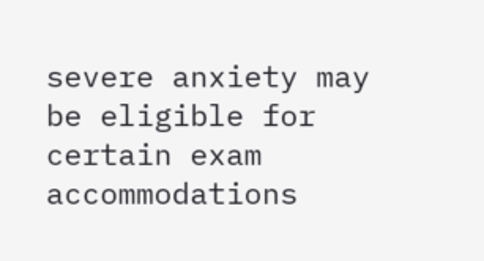severe anxiety may be eligible for certain exam accommodations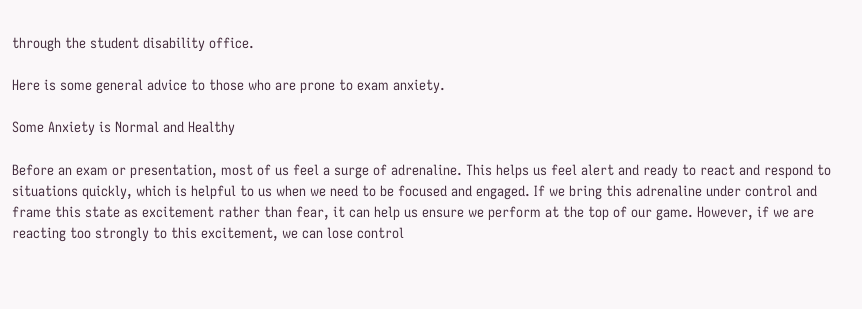through the student disability office.

Here is some general advice to those who are prone to exam anxiety.

Some Anxiety is Normal and Healthy

Before an exam or presentation, most of us feel a surge of adrenaline. This helps us feel alert and ready to react and respond to situations quickly, which is helpful to us when we need to be focused and engaged. If we bring this adrenaline under control and frame this state as excitement rather than fear, it can help us ensure we perform at the top of our game. However, if we are reacting too strongly to this excitement, we can lose control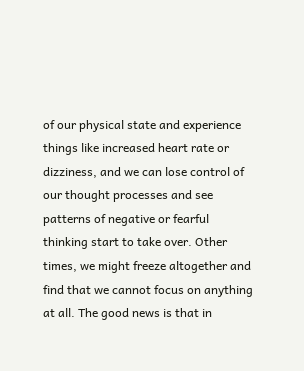of our physical state and experience things like increased heart rate or dizziness, and we can lose control of our thought processes and see patterns of negative or fearful thinking start to take over. Other times, we might freeze altogether and find that we cannot focus on anything at all. The good news is that in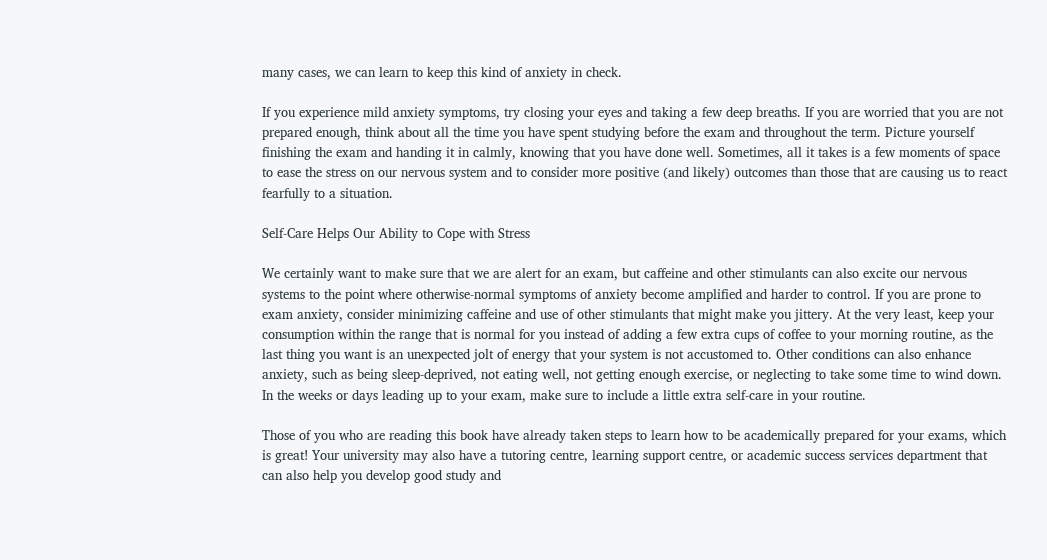many cases, we can learn to keep this kind of anxiety in check.

If you experience mild anxiety symptoms, try closing your eyes and taking a few deep breaths. If you are worried that you are not prepared enough, think about all the time you have spent studying before the exam and throughout the term. Picture yourself finishing the exam and handing it in calmly, knowing that you have done well. Sometimes, all it takes is a few moments of space to ease the stress on our nervous system and to consider more positive (and likely) outcomes than those that are causing us to react fearfully to a situation.

Self-Care Helps Our Ability to Cope with Stress

We certainly want to make sure that we are alert for an exam, but caffeine and other stimulants can also excite our nervous systems to the point where otherwise-normal symptoms of anxiety become amplified and harder to control. If you are prone to exam anxiety, consider minimizing caffeine and use of other stimulants that might make you jittery. At the very least, keep your consumption within the range that is normal for you instead of adding a few extra cups of coffee to your morning routine, as the last thing you want is an unexpected jolt of energy that your system is not accustomed to. Other conditions can also enhance anxiety, such as being sleep-deprived, not eating well, not getting enough exercise, or neglecting to take some time to wind down. In the weeks or days leading up to your exam, make sure to include a little extra self-care in your routine.

Those of you who are reading this book have already taken steps to learn how to be academically prepared for your exams, which is great! Your university may also have a tutoring centre, learning support centre, or academic success services department that can also help you develop good study and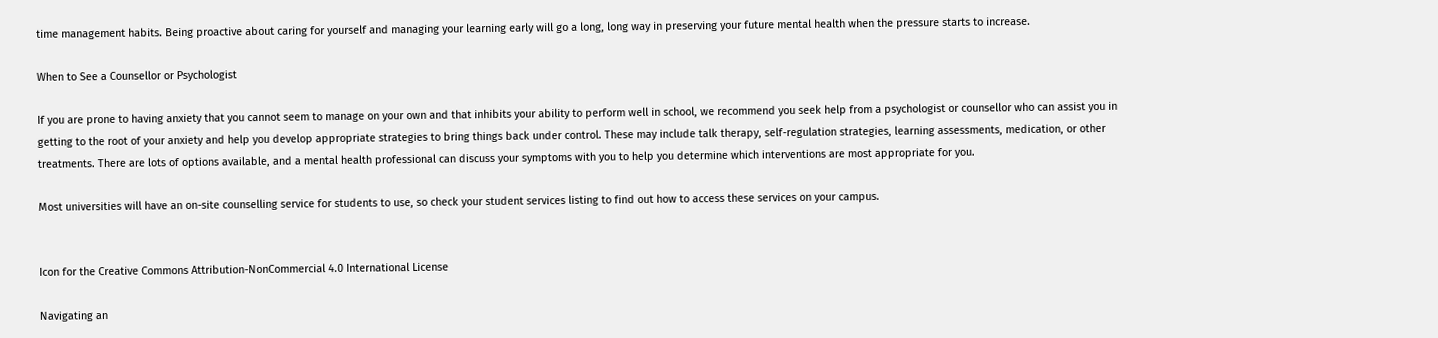time management habits. Being proactive about caring for yourself and managing your learning early will go a long, long way in preserving your future mental health when the pressure starts to increase.

When to See a Counsellor or Psychologist

If you are prone to having anxiety that you cannot seem to manage on your own and that inhibits your ability to perform well in school, we recommend you seek help from a psychologist or counsellor who can assist you in getting to the root of your anxiety and help you develop appropriate strategies to bring things back under control. These may include talk therapy, self-regulation strategies, learning assessments, medication, or other treatments. There are lots of options available, and a mental health professional can discuss your symptoms with you to help you determine which interventions are most appropriate for you.

Most universities will have an on-site counselling service for students to use, so check your student services listing to find out how to access these services on your campus.


Icon for the Creative Commons Attribution-NonCommercial 4.0 International License

Navigating an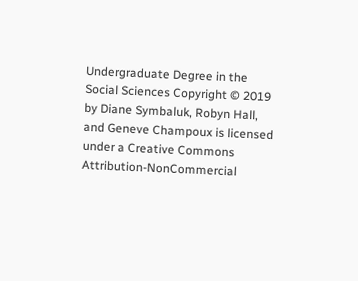Undergraduate Degree in the Social Sciences Copyright © 2019 by Diane Symbaluk, Robyn Hall, and Geneve Champoux is licensed under a Creative Commons Attribution-NonCommercial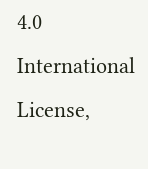4.0 International License,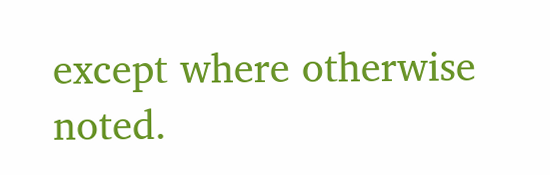except where otherwise noted.